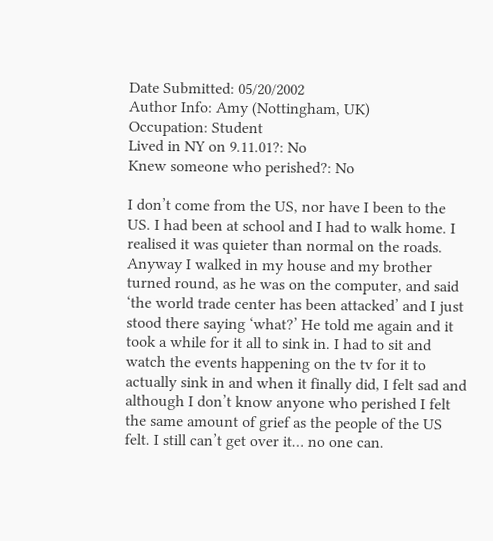Date Submitted: 05/20/2002
Author Info: Amy (Nottingham, UK)
Occupation: Student
Lived in NY on 9.11.01?: No
Knew someone who perished?: No

I don’t come from the US, nor have I been to the US. I had been at school and I had to walk home. I realised it was quieter than normal on the roads. Anyway I walked in my house and my brother turned round, as he was on the computer, and said ‘the world trade center has been attacked’ and I just stood there saying ‘what?’ He told me again and it took a while for it all to sink in. I had to sit and watch the events happening on the tv for it to actually sink in and when it finally did, I felt sad and although I don’t know anyone who perished I felt the same amount of grief as the people of the US felt. I still can’t get over it… no one can.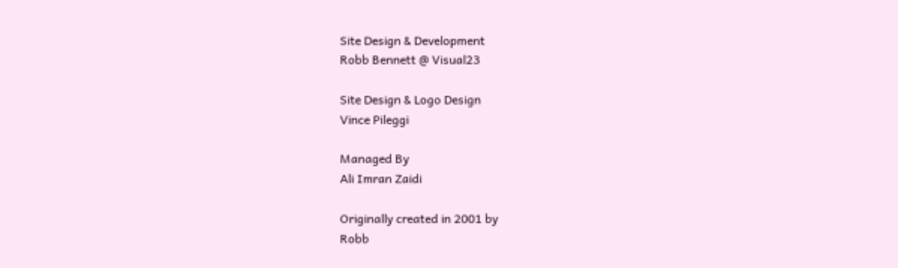Site Design & Development
Robb Bennett @ Visual23

Site Design & Logo Design
Vince Pileggi

Managed By
Ali Imran Zaidi

Originally created in 2001 by
Robb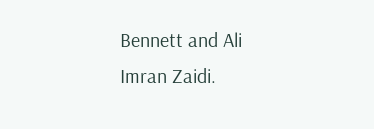Bennett and Ali Imran Zaidi.